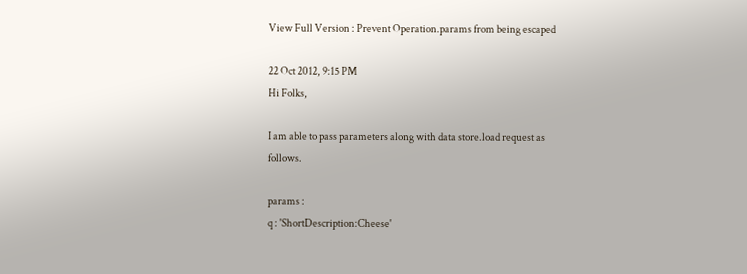View Full Version : Prevent Operation.params from being escaped

22 Oct 2012, 9:15 PM
Hi Folks,

I am able to pass parameters along with data store.load request as follows.

params :
q : 'ShortDescription:Cheese'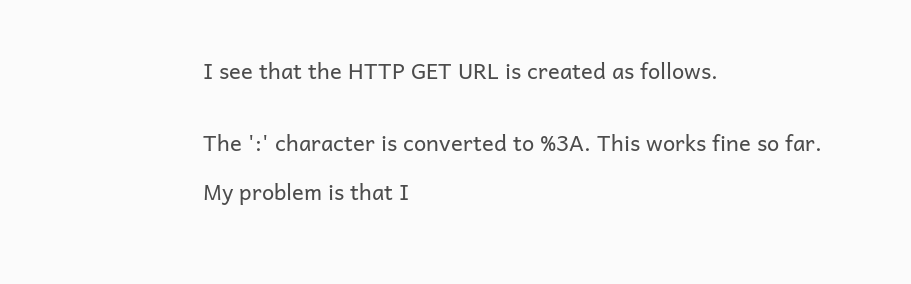I see that the HTTP GET URL is created as follows.


The ':' character is converted to %3A. This works fine so far.

My problem is that I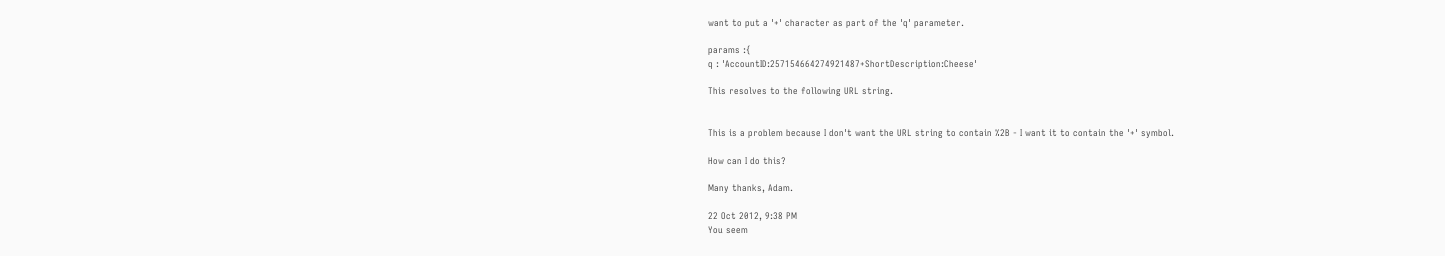want to put a '+' character as part of the 'q' parameter.

params :{
q : 'AccountID:257154664274921487+ShortDescription:Cheese'

This resolves to the following URL string.


This is a problem because I don't want the URL string to contain %2B - I want it to contain the '+' symbol.

How can I do this?

Many thanks, Adam.

22 Oct 2012, 9:38 PM
You seem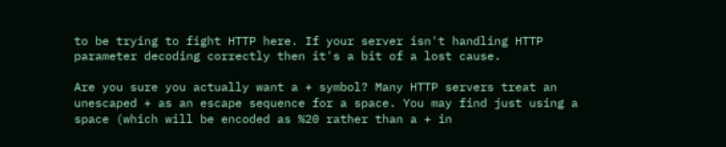to be trying to fight HTTP here. If your server isn't handling HTTP parameter decoding correctly then it's a bit of a lost cause.

Are you sure you actually want a + symbol? Many HTTP servers treat an unescaped + as an escape sequence for a space. You may find just using a space (which will be encoded as %20 rather than a + in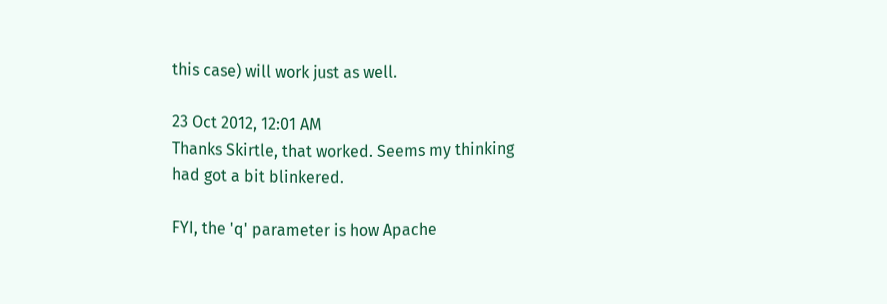this case) will work just as well.

23 Oct 2012, 12:01 AM
Thanks Skirtle, that worked. Seems my thinking had got a bit blinkered.

FYI, the 'q' parameter is how Apache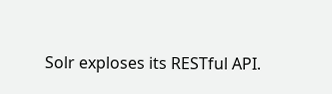Solr exploses its RESTful API.